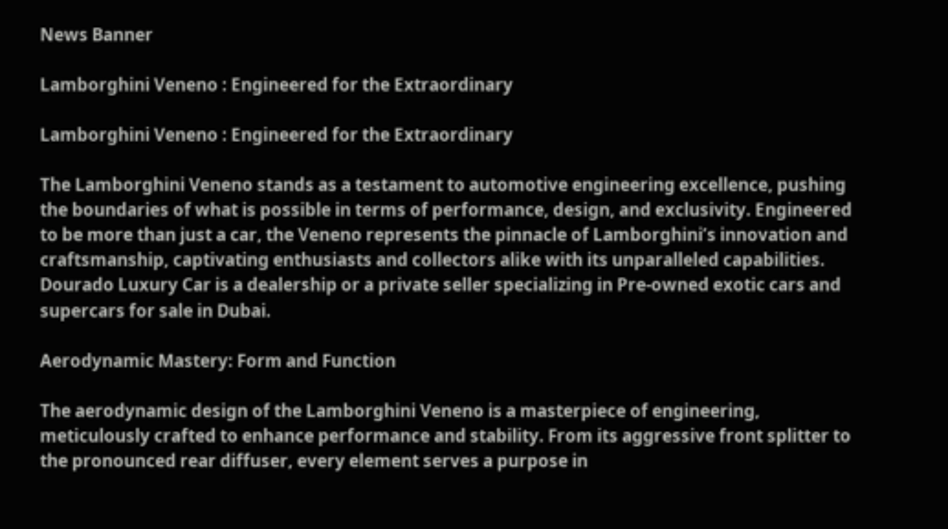News Banner

Lamborghini Veneno : Engineered for the Extraordinary

Lamborghini Veneno : Engineered for the Extraordinary

The Lamborghini Veneno stands as a testament to automotive engineering excellence, pushing the boundaries of what is possible in terms of performance, design, and exclusivity. Engineered to be more than just a car, the Veneno represents the pinnacle of Lamborghini’s innovation and craftsmanship, captivating enthusiasts and collectors alike with its unparalleled capabilities. Dourado Luxury Car is a dealership or a private seller specializing in Pre-owned exotic cars and supercars for sale in Dubai.

Aerodynamic Mastery: Form and Function

The aerodynamic design of the Lamborghini Veneno is a masterpiece of engineering, meticulously crafted to enhance performance and stability. From its aggressive front splitter to the pronounced rear diffuser, every element serves a purpose in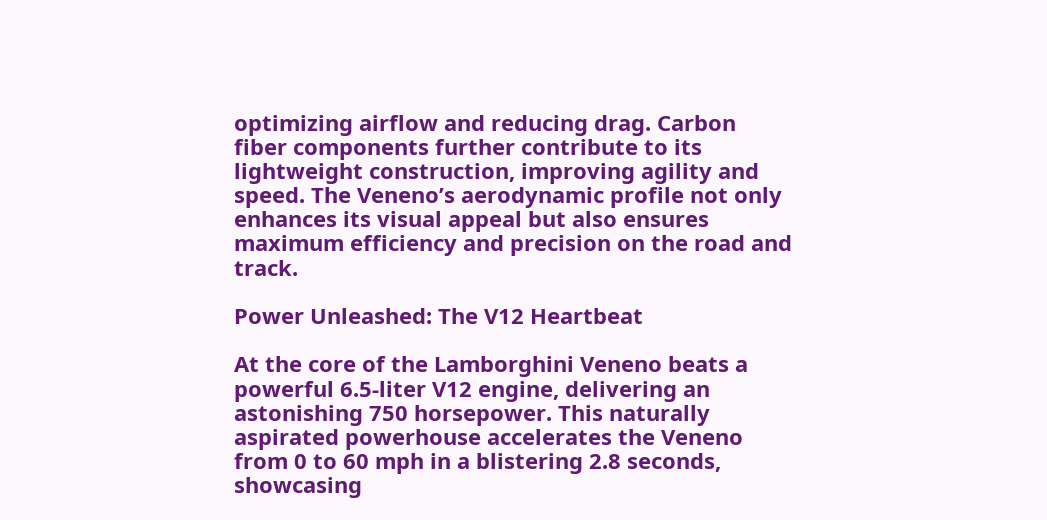optimizing airflow and reducing drag. Carbon fiber components further contribute to its lightweight construction, improving agility and speed. The Veneno’s aerodynamic profile not only enhances its visual appeal but also ensures maximum efficiency and precision on the road and track.

Power Unleashed: The V12 Heartbeat

At the core of the Lamborghini Veneno beats a powerful 6.5-liter V12 engine, delivering an astonishing 750 horsepower. This naturally aspirated powerhouse accelerates the Veneno from 0 to 60 mph in a blistering 2.8 seconds, showcasing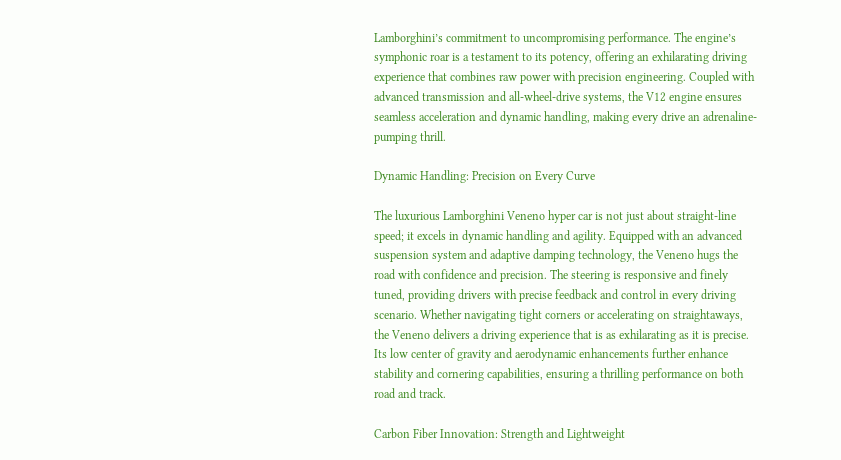Lamborghini’s commitment to uncompromising performance. The engine’s symphonic roar is a testament to its potency, offering an exhilarating driving experience that combines raw power with precision engineering. Coupled with advanced transmission and all-wheel-drive systems, the V12 engine ensures seamless acceleration and dynamic handling, making every drive an adrenaline-pumping thrill.

Dynamic Handling: Precision on Every Curve

The luxurious Lamborghini Veneno hyper car is not just about straight-line speed; it excels in dynamic handling and agility. Equipped with an advanced suspension system and adaptive damping technology, the Veneno hugs the road with confidence and precision. The steering is responsive and finely tuned, providing drivers with precise feedback and control in every driving scenario. Whether navigating tight corners or accelerating on straightaways, the Veneno delivers a driving experience that is as exhilarating as it is precise. Its low center of gravity and aerodynamic enhancements further enhance stability and cornering capabilities, ensuring a thrilling performance on both road and track.

Carbon Fiber Innovation: Strength and Lightweight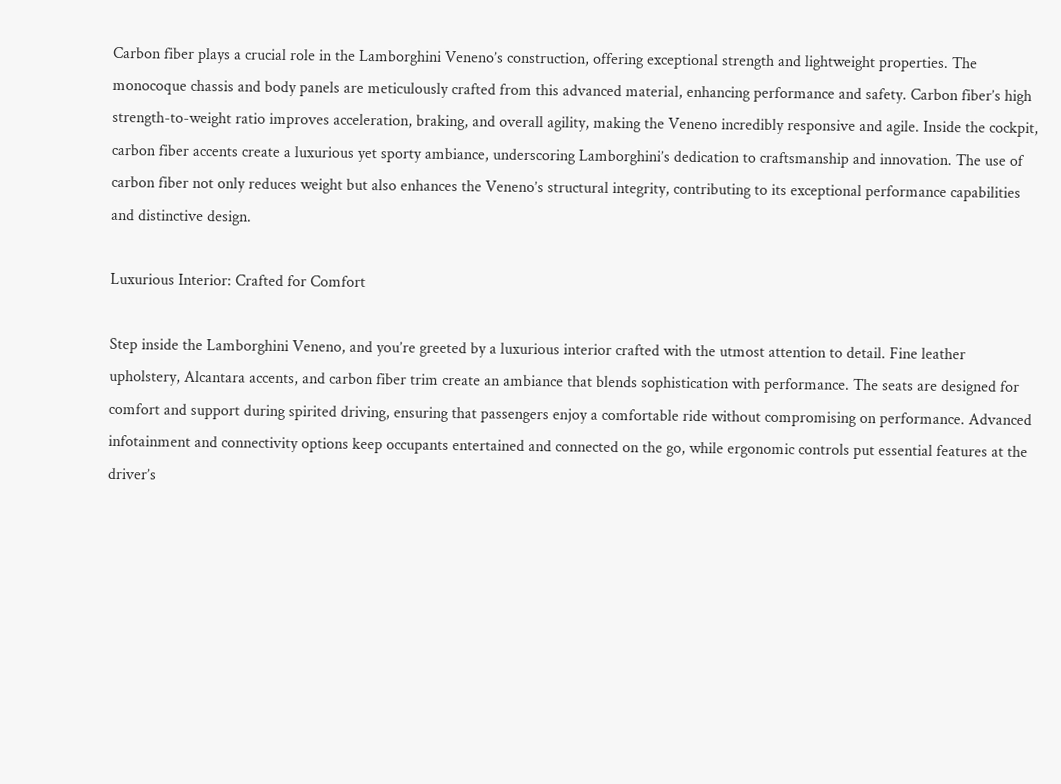Carbon fiber plays a crucial role in the Lamborghini Veneno’s construction, offering exceptional strength and lightweight properties. The monocoque chassis and body panels are meticulously crafted from this advanced material, enhancing performance and safety. Carbon fiber’s high strength-to-weight ratio improves acceleration, braking, and overall agility, making the Veneno incredibly responsive and agile. Inside the cockpit, carbon fiber accents create a luxurious yet sporty ambiance, underscoring Lamborghini’s dedication to craftsmanship and innovation. The use of carbon fiber not only reduces weight but also enhances the Veneno’s structural integrity, contributing to its exceptional performance capabilities and distinctive design.

Luxurious Interior: Crafted for Comfort

Step inside the Lamborghini Veneno, and you’re greeted by a luxurious interior crafted with the utmost attention to detail. Fine leather upholstery, Alcantara accents, and carbon fiber trim create an ambiance that blends sophistication with performance. The seats are designed for comfort and support during spirited driving, ensuring that passengers enjoy a comfortable ride without compromising on performance. Advanced infotainment and connectivity options keep occupants entertained and connected on the go, while ergonomic controls put essential features at the driver’s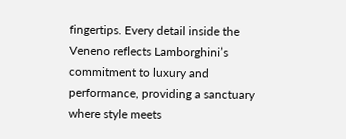fingertips. Every detail inside the Veneno reflects Lamborghini’s commitment to luxury and performance, providing a sanctuary where style meets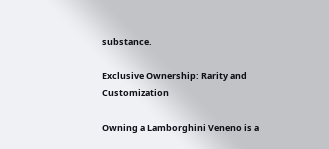substance.

Exclusive Ownership: Rarity and Customization

Owning a Lamborghini Veneno is a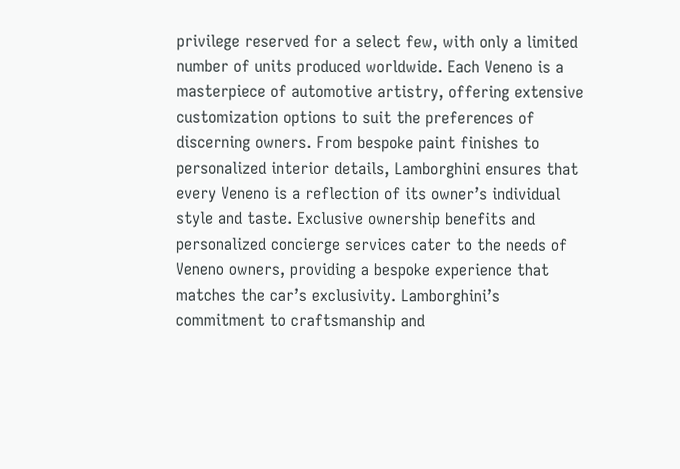privilege reserved for a select few, with only a limited number of units produced worldwide. Each Veneno is a masterpiece of automotive artistry, offering extensive customization options to suit the preferences of discerning owners. From bespoke paint finishes to personalized interior details, Lamborghini ensures that every Veneno is a reflection of its owner’s individual style and taste. Exclusive ownership benefits and personalized concierge services cater to the needs of Veneno owners, providing a bespoke experience that matches the car’s exclusivity. Lamborghini’s commitment to craftsmanship and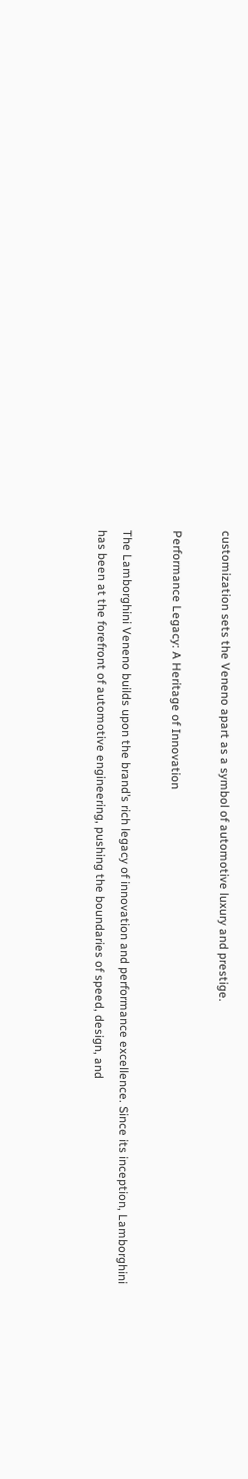customization sets the Veneno apart as a symbol of automotive luxury and prestige.

Performance Legacy: A Heritage of Innovation

The Lamborghini Veneno builds upon the brand’s rich legacy of innovation and performance excellence. Since its inception, Lamborghini has been at the forefront of automotive engineering, pushing the boundaries of speed, design, and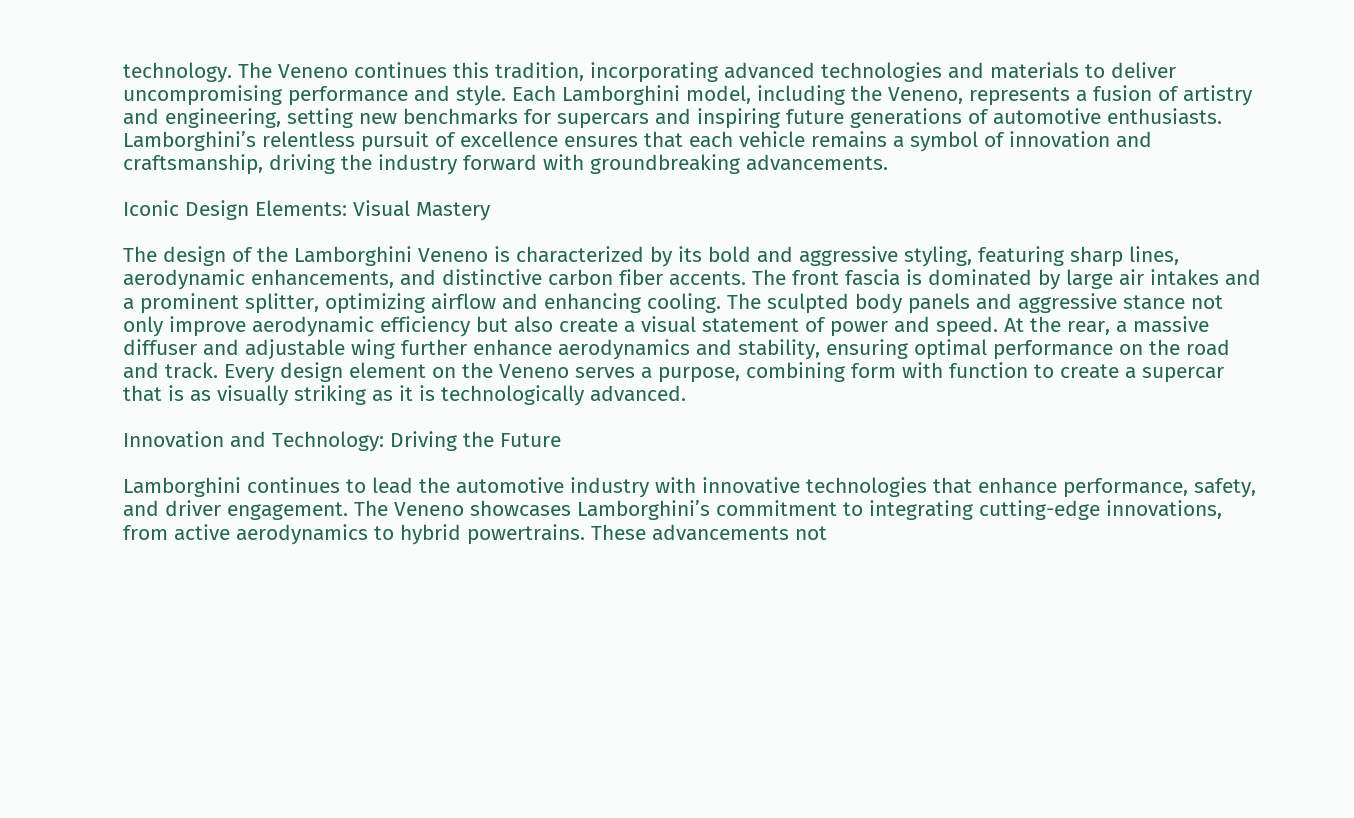technology. The Veneno continues this tradition, incorporating advanced technologies and materials to deliver uncompromising performance and style. Each Lamborghini model, including the Veneno, represents a fusion of artistry and engineering, setting new benchmarks for supercars and inspiring future generations of automotive enthusiasts. Lamborghini’s relentless pursuit of excellence ensures that each vehicle remains a symbol of innovation and craftsmanship, driving the industry forward with groundbreaking advancements.

Iconic Design Elements: Visual Mastery

The design of the Lamborghini Veneno is characterized by its bold and aggressive styling, featuring sharp lines, aerodynamic enhancements, and distinctive carbon fiber accents. The front fascia is dominated by large air intakes and a prominent splitter, optimizing airflow and enhancing cooling. The sculpted body panels and aggressive stance not only improve aerodynamic efficiency but also create a visual statement of power and speed. At the rear, a massive diffuser and adjustable wing further enhance aerodynamics and stability, ensuring optimal performance on the road and track. Every design element on the Veneno serves a purpose, combining form with function to create a supercar that is as visually striking as it is technologically advanced.

Innovation and Technology: Driving the Future

Lamborghini continues to lead the automotive industry with innovative technologies that enhance performance, safety, and driver engagement. The Veneno showcases Lamborghini’s commitment to integrating cutting-edge innovations, from active aerodynamics to hybrid powertrains. These advancements not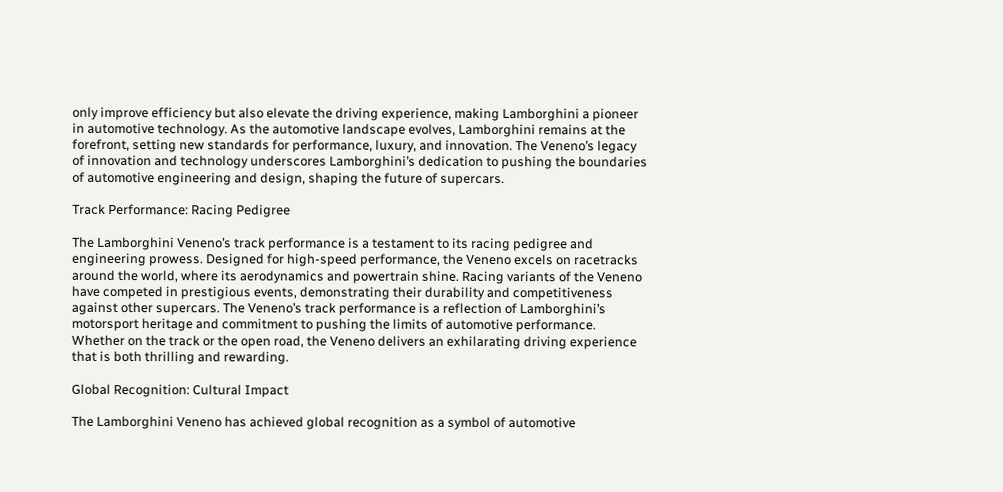only improve efficiency but also elevate the driving experience, making Lamborghini a pioneer in automotive technology. As the automotive landscape evolves, Lamborghini remains at the forefront, setting new standards for performance, luxury, and innovation. The Veneno’s legacy of innovation and technology underscores Lamborghini’s dedication to pushing the boundaries of automotive engineering and design, shaping the future of supercars.

Track Performance: Racing Pedigree

The Lamborghini Veneno’s track performance is a testament to its racing pedigree and engineering prowess. Designed for high-speed performance, the Veneno excels on racetracks around the world, where its aerodynamics and powertrain shine. Racing variants of the Veneno have competed in prestigious events, demonstrating their durability and competitiveness against other supercars. The Veneno’s track performance is a reflection of Lamborghini’s motorsport heritage and commitment to pushing the limits of automotive performance. Whether on the track or the open road, the Veneno delivers an exhilarating driving experience that is both thrilling and rewarding.

Global Recognition: Cultural Impact

The Lamborghini Veneno has achieved global recognition as a symbol of automotive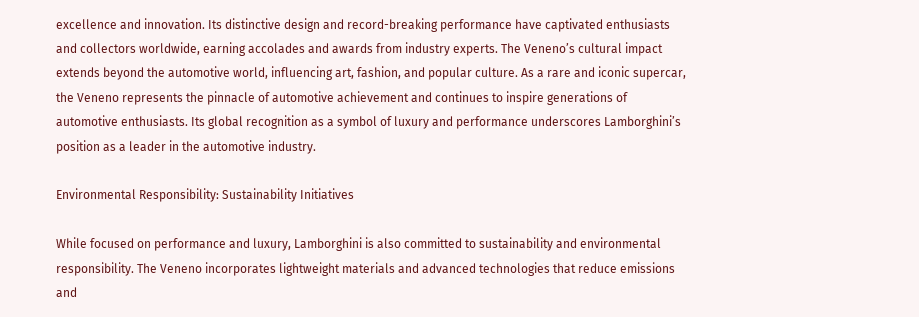excellence and innovation. Its distinctive design and record-breaking performance have captivated enthusiasts and collectors worldwide, earning accolades and awards from industry experts. The Veneno’s cultural impact extends beyond the automotive world, influencing art, fashion, and popular culture. As a rare and iconic supercar, the Veneno represents the pinnacle of automotive achievement and continues to inspire generations of automotive enthusiasts. Its global recognition as a symbol of luxury and performance underscores Lamborghini’s position as a leader in the automotive industry.

Environmental Responsibility: Sustainability Initiatives

While focused on performance and luxury, Lamborghini is also committed to sustainability and environmental responsibility. The Veneno incorporates lightweight materials and advanced technologies that reduce emissions and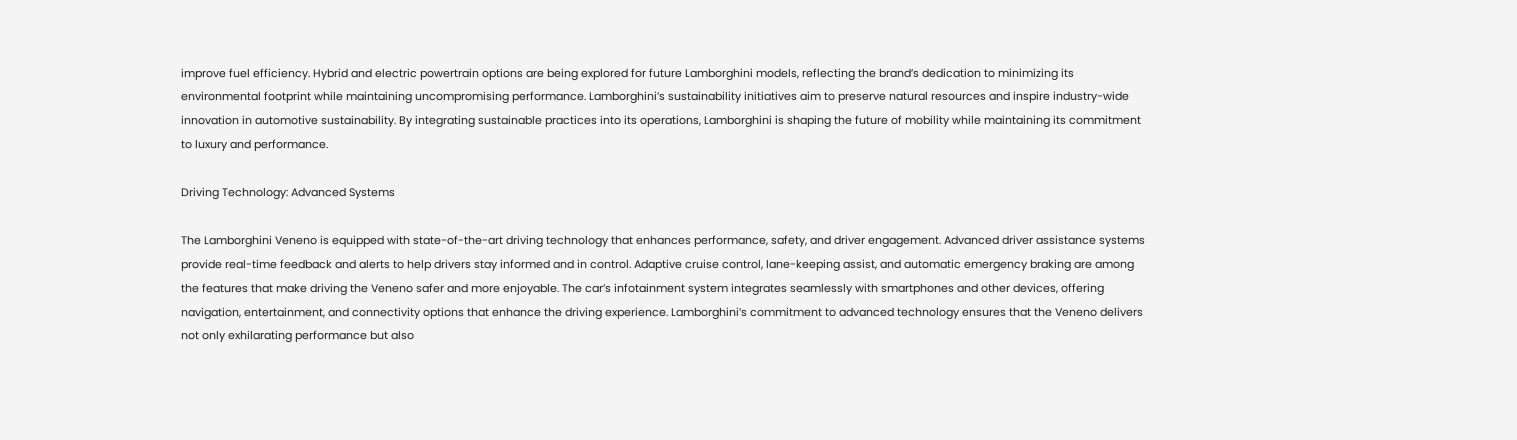improve fuel efficiency. Hybrid and electric powertrain options are being explored for future Lamborghini models, reflecting the brand’s dedication to minimizing its environmental footprint while maintaining uncompromising performance. Lamborghini’s sustainability initiatives aim to preserve natural resources and inspire industry-wide innovation in automotive sustainability. By integrating sustainable practices into its operations, Lamborghini is shaping the future of mobility while maintaining its commitment to luxury and performance.

Driving Technology: Advanced Systems

The Lamborghini Veneno is equipped with state-of-the-art driving technology that enhances performance, safety, and driver engagement. Advanced driver assistance systems provide real-time feedback and alerts to help drivers stay informed and in control. Adaptive cruise control, lane-keeping assist, and automatic emergency braking are among the features that make driving the Veneno safer and more enjoyable. The car’s infotainment system integrates seamlessly with smartphones and other devices, offering navigation, entertainment, and connectivity options that enhance the driving experience. Lamborghini’s commitment to advanced technology ensures that the Veneno delivers not only exhilarating performance but also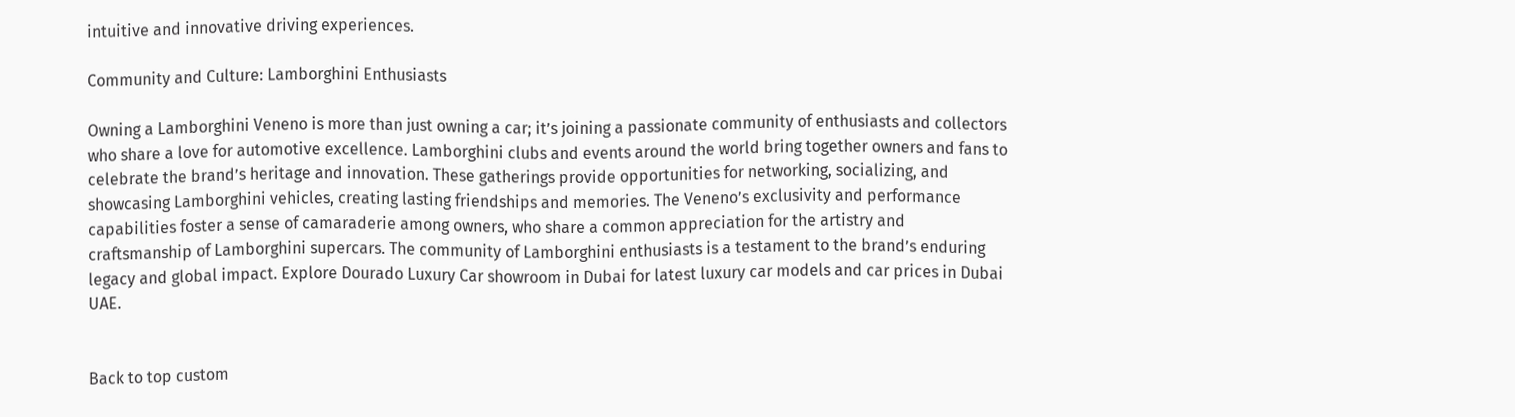intuitive and innovative driving experiences.

Community and Culture: Lamborghini Enthusiasts

Owning a Lamborghini Veneno is more than just owning a car; it’s joining a passionate community of enthusiasts and collectors who share a love for automotive excellence. Lamborghini clubs and events around the world bring together owners and fans to celebrate the brand’s heritage and innovation. These gatherings provide opportunities for networking, socializing, and showcasing Lamborghini vehicles, creating lasting friendships and memories. The Veneno’s exclusivity and performance capabilities foster a sense of camaraderie among owners, who share a common appreciation for the artistry and craftsmanship of Lamborghini supercars. The community of Lamborghini enthusiasts is a testament to the brand’s enduring legacy and global impact. Explore Dourado Luxury Car showroom in Dubai for latest luxury car models and car prices in Dubai UAE.


Back to top custom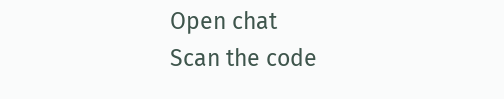Open chat
Scan the code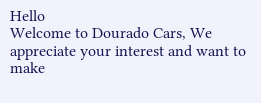Hello
Welcome to Dourado Cars, We appreciate your interest and want to make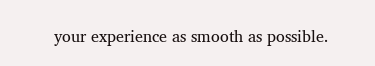your experience as smooth as possible.